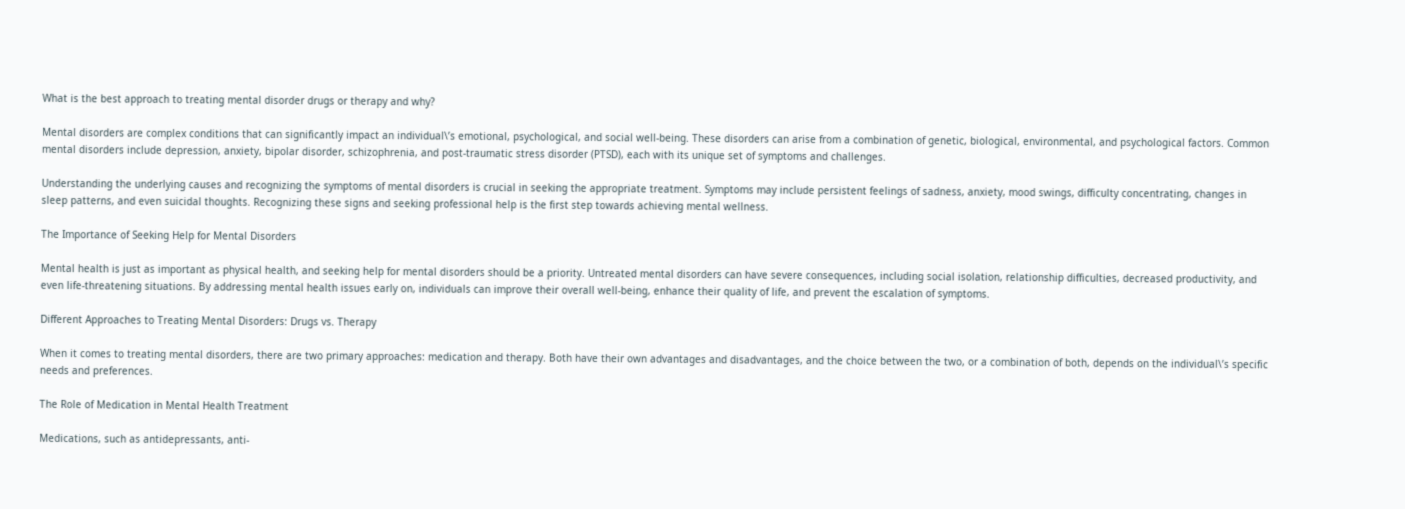What is the best approach to treating mental disorder drugs or therapy and why?

Mental disorders are complex conditions that can significantly impact an individual\’s emotional, psychological, and social well-being. These disorders can arise from a combination of genetic, biological, environmental, and psychological factors. Common mental disorders include depression, anxiety, bipolar disorder, schizophrenia, and post-traumatic stress disorder (PTSD), each with its unique set of symptoms and challenges.

Understanding the underlying causes and recognizing the symptoms of mental disorders is crucial in seeking the appropriate treatment. Symptoms may include persistent feelings of sadness, anxiety, mood swings, difficulty concentrating, changes in sleep patterns, and even suicidal thoughts. Recognizing these signs and seeking professional help is the first step towards achieving mental wellness.

The Importance of Seeking Help for Mental Disorders

Mental health is just as important as physical health, and seeking help for mental disorders should be a priority. Untreated mental disorders can have severe consequences, including social isolation, relationship difficulties, decreased productivity, and even life-threatening situations. By addressing mental health issues early on, individuals can improve their overall well-being, enhance their quality of life, and prevent the escalation of symptoms.

Different Approaches to Treating Mental Disorders: Drugs vs. Therapy

When it comes to treating mental disorders, there are two primary approaches: medication and therapy. Both have their own advantages and disadvantages, and the choice between the two, or a combination of both, depends on the individual\’s specific needs and preferences.

The Role of Medication in Mental Health Treatment

Medications, such as antidepressants, anti-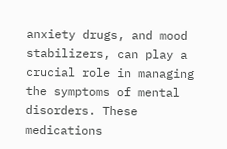anxiety drugs, and mood stabilizers, can play a crucial role in managing the symptoms of mental disorders. These medications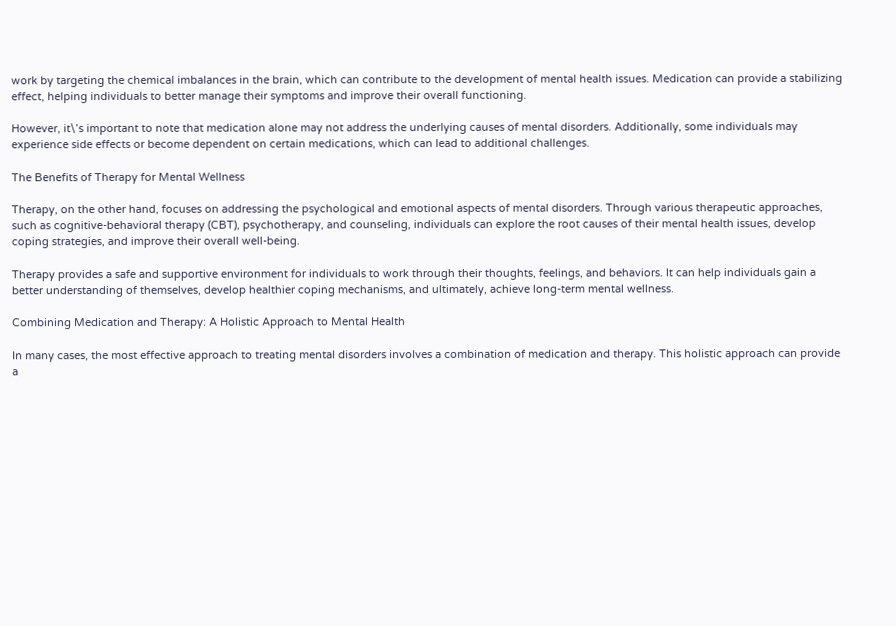work by targeting the chemical imbalances in the brain, which can contribute to the development of mental health issues. Medication can provide a stabilizing effect, helping individuals to better manage their symptoms and improve their overall functioning.

However, it\’s important to note that medication alone may not address the underlying causes of mental disorders. Additionally, some individuals may experience side effects or become dependent on certain medications, which can lead to additional challenges.

The Benefits of Therapy for Mental Wellness

Therapy, on the other hand, focuses on addressing the psychological and emotional aspects of mental disorders. Through various therapeutic approaches, such as cognitive-behavioral therapy (CBT), psychotherapy, and counseling, individuals can explore the root causes of their mental health issues, develop coping strategies, and improve their overall well-being.

Therapy provides a safe and supportive environment for individuals to work through their thoughts, feelings, and behaviors. It can help individuals gain a better understanding of themselves, develop healthier coping mechanisms, and ultimately, achieve long-term mental wellness.

Combining Medication and Therapy: A Holistic Approach to Mental Health

In many cases, the most effective approach to treating mental disorders involves a combination of medication and therapy. This holistic approach can provide a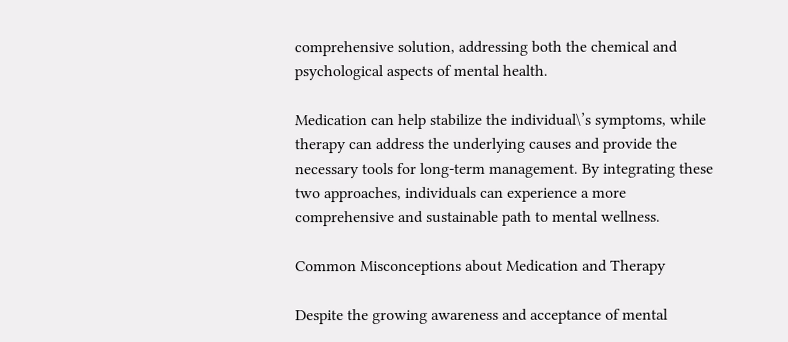comprehensive solution, addressing both the chemical and psychological aspects of mental health.

Medication can help stabilize the individual\’s symptoms, while therapy can address the underlying causes and provide the necessary tools for long-term management. By integrating these two approaches, individuals can experience a more comprehensive and sustainable path to mental wellness.

Common Misconceptions about Medication and Therapy

Despite the growing awareness and acceptance of mental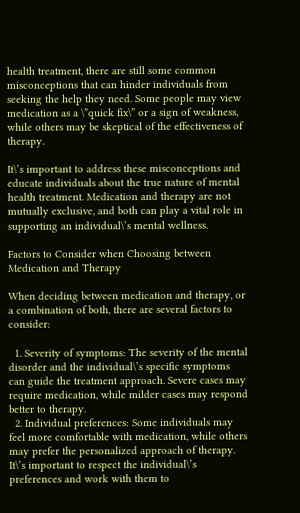health treatment, there are still some common misconceptions that can hinder individuals from seeking the help they need. Some people may view medication as a \”quick fix\” or a sign of weakness, while others may be skeptical of the effectiveness of therapy.

It\’s important to address these misconceptions and educate individuals about the true nature of mental health treatment. Medication and therapy are not mutually exclusive, and both can play a vital role in supporting an individual\’s mental wellness.

Factors to Consider when Choosing between Medication and Therapy

When deciding between medication and therapy, or a combination of both, there are several factors to consider:

  1. Severity of symptoms: The severity of the mental disorder and the individual\’s specific symptoms can guide the treatment approach. Severe cases may require medication, while milder cases may respond better to therapy.
  2. Individual preferences: Some individuals may feel more comfortable with medication, while others may prefer the personalized approach of therapy. It\’s important to respect the individual\’s preferences and work with them to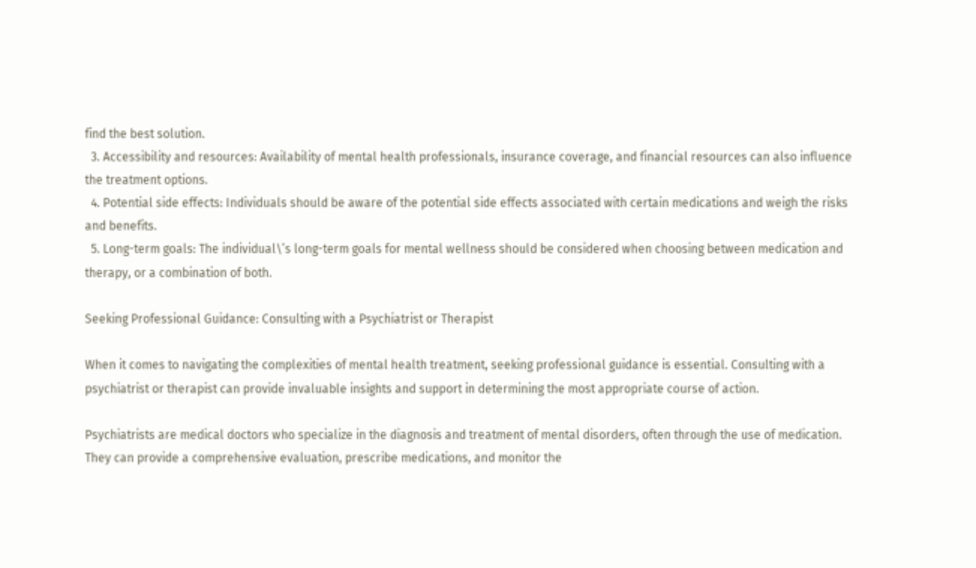find the best solution.
  3. Accessibility and resources: Availability of mental health professionals, insurance coverage, and financial resources can also influence the treatment options.
  4. Potential side effects: Individuals should be aware of the potential side effects associated with certain medications and weigh the risks and benefits.
  5. Long-term goals: The individual\’s long-term goals for mental wellness should be considered when choosing between medication and therapy, or a combination of both.

Seeking Professional Guidance: Consulting with a Psychiatrist or Therapist

When it comes to navigating the complexities of mental health treatment, seeking professional guidance is essential. Consulting with a psychiatrist or therapist can provide invaluable insights and support in determining the most appropriate course of action.

Psychiatrists are medical doctors who specialize in the diagnosis and treatment of mental disorders, often through the use of medication. They can provide a comprehensive evaluation, prescribe medications, and monitor the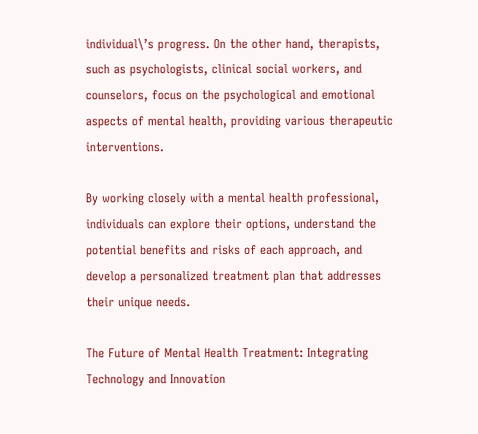individual\’s progress. On the other hand, therapists, such as psychologists, clinical social workers, and counselors, focus on the psychological and emotional aspects of mental health, providing various therapeutic interventions.

By working closely with a mental health professional, individuals can explore their options, understand the potential benefits and risks of each approach, and develop a personalized treatment plan that addresses their unique needs.

The Future of Mental Health Treatment: Integrating Technology and Innovation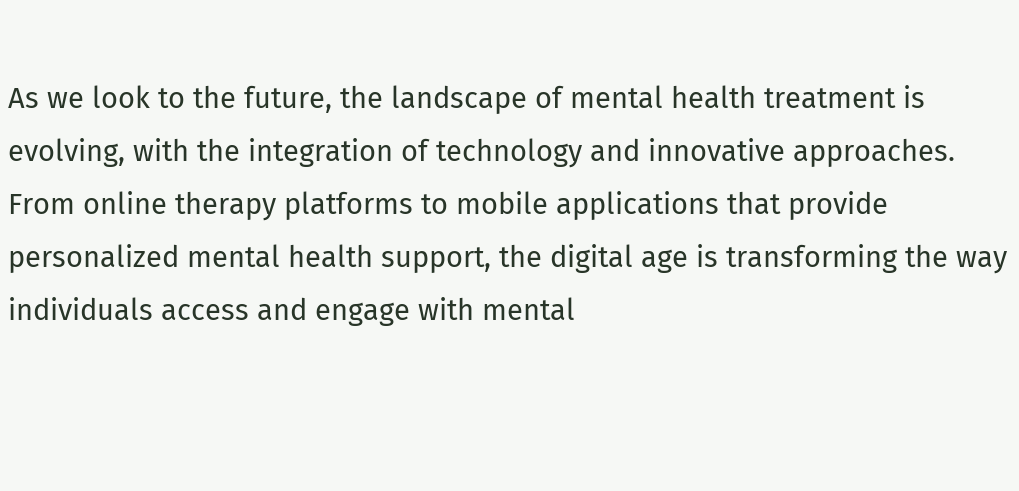As we look to the future, the landscape of mental health treatment is evolving, with the integration of technology and innovative approaches. From online therapy platforms to mobile applications that provide personalized mental health support, the digital age is transforming the way individuals access and engage with mental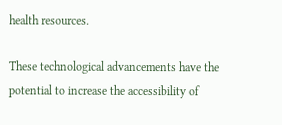health resources.

These technological advancements have the potential to increase the accessibility of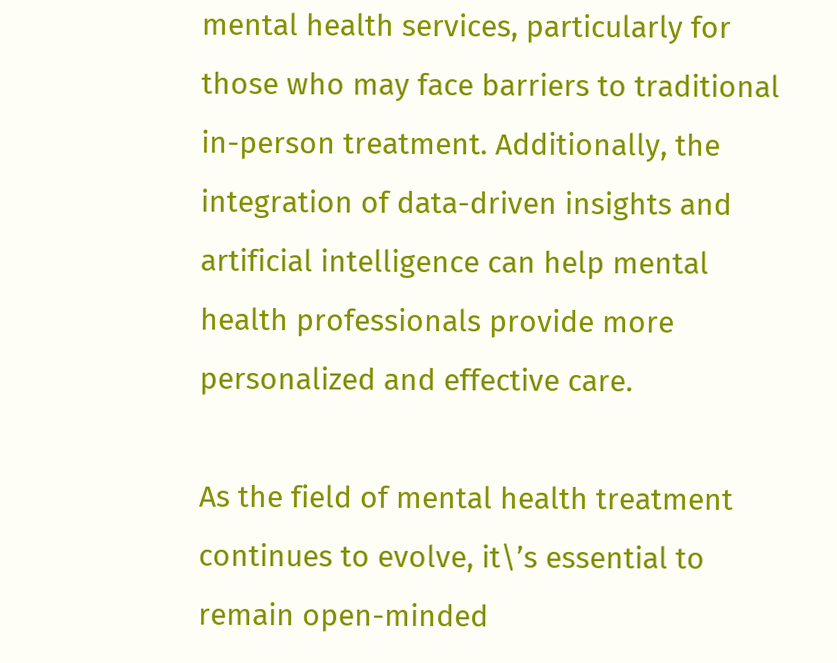mental health services, particularly for those who may face barriers to traditional in-person treatment. Additionally, the integration of data-driven insights and artificial intelligence can help mental health professionals provide more personalized and effective care.

As the field of mental health treatment continues to evolve, it\’s essential to remain open-minded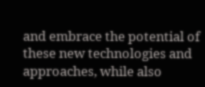and embrace the potential of these new technologies and approaches, while also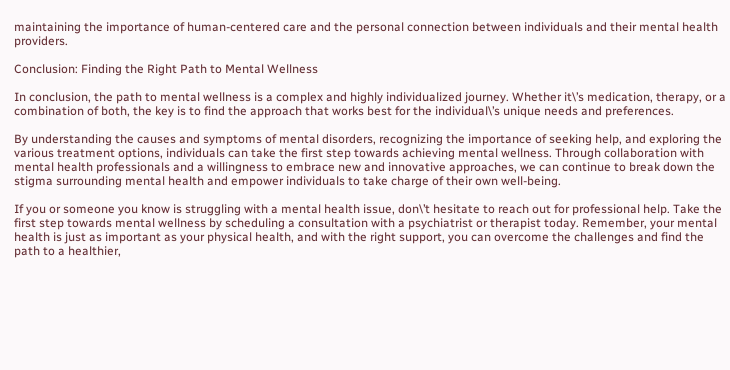maintaining the importance of human-centered care and the personal connection between individuals and their mental health providers.

Conclusion: Finding the Right Path to Mental Wellness

In conclusion, the path to mental wellness is a complex and highly individualized journey. Whether it\’s medication, therapy, or a combination of both, the key is to find the approach that works best for the individual\’s unique needs and preferences.

By understanding the causes and symptoms of mental disorders, recognizing the importance of seeking help, and exploring the various treatment options, individuals can take the first step towards achieving mental wellness. Through collaboration with mental health professionals and a willingness to embrace new and innovative approaches, we can continue to break down the stigma surrounding mental health and empower individuals to take charge of their own well-being.

If you or someone you know is struggling with a mental health issue, don\’t hesitate to reach out for professional help. Take the first step towards mental wellness by scheduling a consultation with a psychiatrist or therapist today. Remember, your mental health is just as important as your physical health, and with the right support, you can overcome the challenges and find the path to a healthier,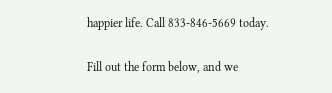happier life. Call 833-846-5669 today.

Fill out the form below, and we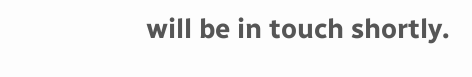will be in touch shortly.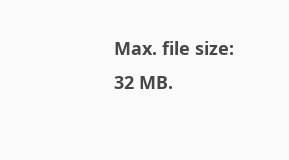Max. file size: 32 MB.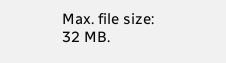Max. file size: 32 MB.